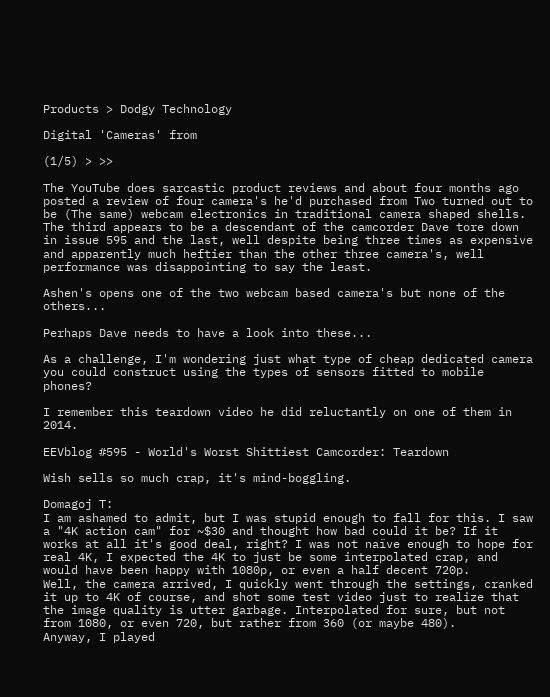Products > Dodgy Technology

Digital 'Cameras' from

(1/5) > >>

The YouTube does sarcastic product reviews and about four months ago posted a review of four camera's he'd purchased from Two turned out to be (The same) webcam electronics in traditional camera shaped shells. The third appears to be a descendant of the camcorder Dave tore down in issue 595 and the last, well despite being three times as expensive and apparently much heftier than the other three camera's, well performance was disappointing to say the least.

Ashen's opens one of the two webcam based camera's but none of the others...

Perhaps Dave needs to have a look into these...

As a challenge, I'm wondering just what type of cheap dedicated camera you could construct using the types of sensors fitted to mobile phones?

I remember this teardown video he did reluctantly on one of them in 2014.

EEVblog #595 - World's Worst Shittiest Camcorder: Teardown

Wish sells so much crap, it's mind-boggling.

Domagoj T:
I am ashamed to admit, but I was stupid enough to fall for this. I saw a "4K action cam" for ~$30 and thought how bad could it be? If it works at all it's good deal, right? I was not naïve enough to hope for real 4K, I expected the 4K to just be some interpolated crap, and would have been happy with 1080p, or even a half decent 720p.
Well, the camera arrived, I quickly went through the settings, cranked it up to 4K of course, and shot some test video just to realize that the image quality is utter garbage. Interpolated for sure, but not from 1080, or even 720, but rather from 360 (or maybe 480).
Anyway, I played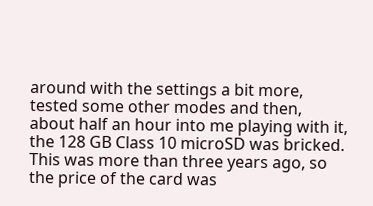around with the settings a bit more, tested some other modes and then, about half an hour into me playing with it, the 128 GB Class 10 microSD was bricked. This was more than three years ago, so the price of the card was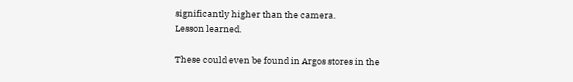significantly higher than the camera.
Lesson learned.

These could even be found in Argos stores in the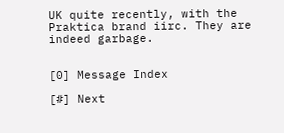UK quite recently, with the Praktica brand iirc. They are indeed garbage.


[0] Message Index

[#] Next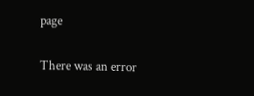page

There was an error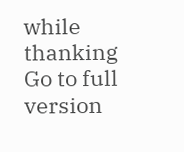while thanking
Go to full version